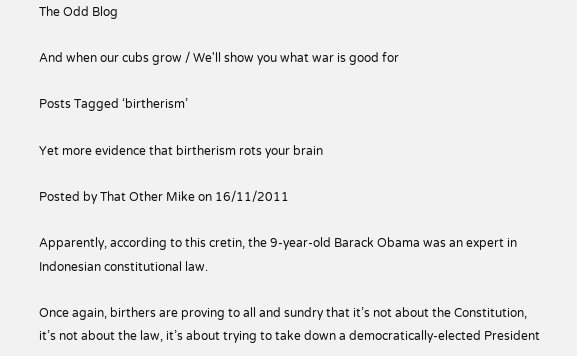The Odd Blog

And when our cubs grow / We'll show you what war is good for

Posts Tagged ‘birtherism’

Yet more evidence that birtherism rots your brain

Posted by That Other Mike on 16/11/2011

Apparently, according to this cretin, the 9-year-old Barack Obama was an expert in Indonesian constitutional law.

Once again, birthers are proving to all and sundry that it’s not about the Constitution, it’s not about the law, it’s about trying to take down a democratically-elected President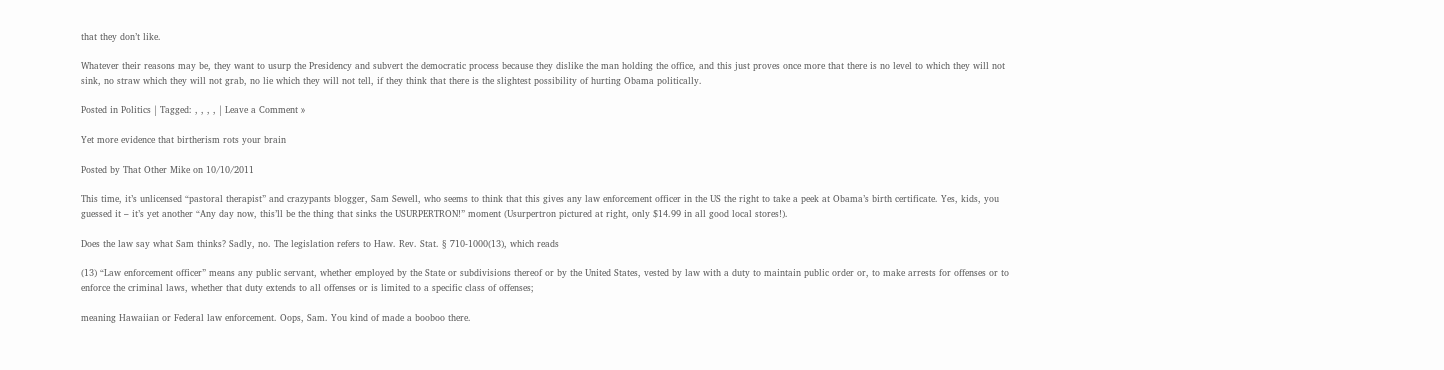that they don’t like.

Whatever their reasons may be, they want to usurp the Presidency and subvert the democratic process because they dislike the man holding the office, and this just proves once more that there is no level to which they will not sink, no straw which they will not grab, no lie which they will not tell, if they think that there is the slightest possibility of hurting Obama politically.

Posted in Politics | Tagged: , , , , | Leave a Comment »

Yet more evidence that birtherism rots your brain

Posted by That Other Mike on 10/10/2011

This time, it’s unlicensed “pastoral therapist” and crazypants blogger, Sam Sewell, who seems to think that this gives any law enforcement officer in the US the right to take a peek at Obama’s birth certificate. Yes, kids, you guessed it – it’s yet another “Any day now, this’ll be the thing that sinks the USURPERTRON!” moment (Usurpertron pictured at right, only $14.99 in all good local stores!).

Does the law say what Sam thinks? Sadly, no. The legislation refers to Haw. Rev. Stat. § 710-1000(13), which reads

(13) “Law enforcement officer” means any public servant, whether employed by the State or subdivisions thereof or by the United States, vested by law with a duty to maintain public order or, to make arrests for offenses or to enforce the criminal laws, whether that duty extends to all offenses or is limited to a specific class of offenses;

meaning Hawaiian or Federal law enforcement. Oops, Sam. You kind of made a booboo there.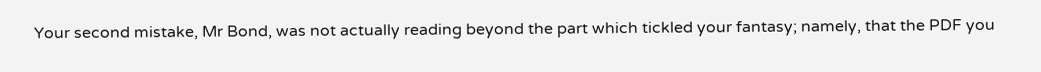Your second mistake, Mr Bond, was not actually reading beyond the part which tickled your fantasy; namely, that the PDF you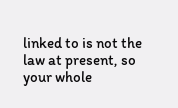linked to is not the law at present, so your whole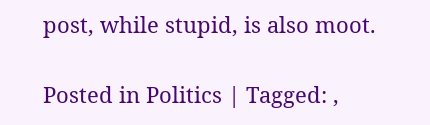post, while stupid, is also moot.

Posted in Politics | Tagged: ,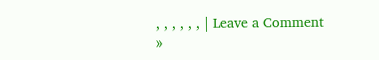, , , , , , | Leave a Comment »